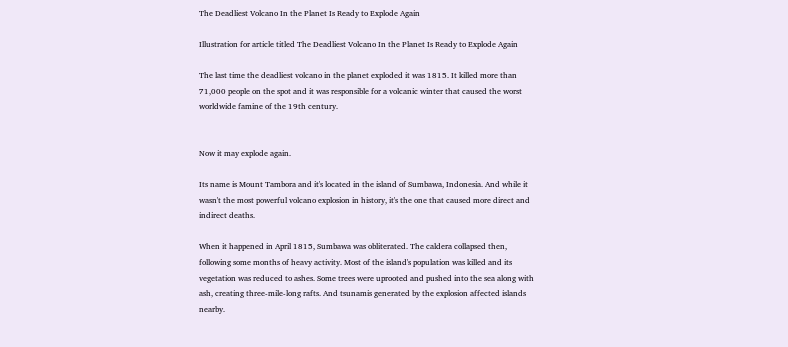The Deadliest Volcano In the Planet Is Ready to Explode Again

Illustration for article titled The Deadliest Volcano In the Planet Is Ready to Explode Again

The last time the deadliest volcano in the planet exploded it was 1815. It killed more than 71,000 people on the spot and it was responsible for a volcanic winter that caused the worst worldwide famine of the 19th century.


Now it may explode again.

Its name is Mount Tambora and it's located in the island of Sumbawa, Indonesia. And while it wasn't the most powerful volcano explosion in history, it's the one that caused more direct and indirect deaths.

When it happened in April 1815, Sumbawa was obliterated. The caldera collapsed then, following some months of heavy activity. Most of the island's population was killed and its vegetation was reduced to ashes. Some trees were uprooted and pushed into the sea along with ash, creating three-mile-long rafts. And tsunamis generated by the explosion affected islands nearby.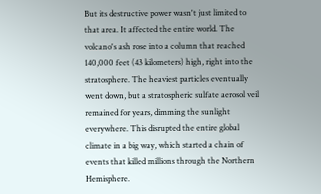But its destructive power wasn't just limited to that area. It affected the entire world. The volcano's ash rose into a column that reached 140,000 feet (43 kilometers) high, right into the stratosphere. The heaviest particles eventually went down, but a stratospheric sulfate aerosol veil remained for years, dimming the sunlight everywhere. This disrupted the entire global climate in a big way, which started a chain of events that killed millions through the Northern Hemisphere.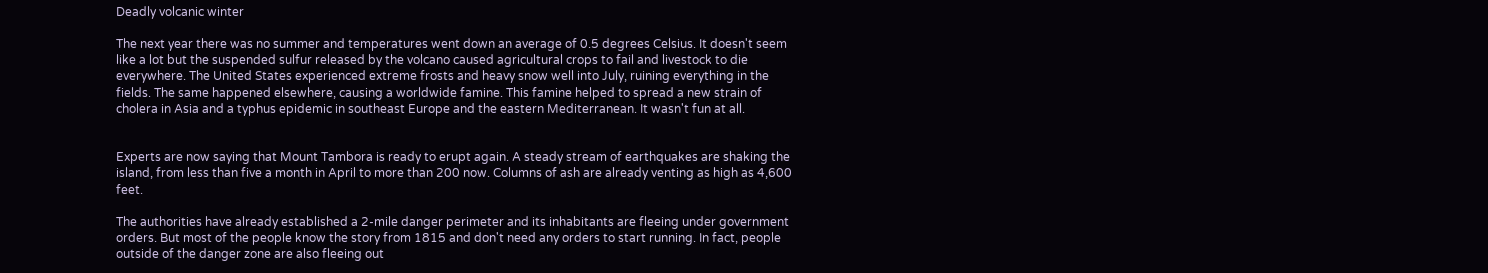Deadly volcanic winter

The next year there was no summer and temperatures went down an average of 0.5 degrees Celsius. It doesn't seem like a lot but the suspended sulfur released by the volcano caused agricultural crops to fail and livestock to die everywhere. The United States experienced extreme frosts and heavy snow well into July, ruining everything in the fields. The same happened elsewhere, causing a worldwide famine. This famine helped to spread a new strain of cholera in Asia and a typhus epidemic in southeast Europe and the eastern Mediterranean. It wasn't fun at all.


Experts are now saying that Mount Tambora is ready to erupt again. A steady stream of earthquakes are shaking the island, from less than five a month in April to more than 200 now. Columns of ash are already venting as high as 4,600 feet.

The authorities have already established a 2-mile danger perimeter and its inhabitants are fleeing under government orders. But most of the people know the story from 1815 and don't need any orders to start running. In fact, people outside of the danger zone are also fleeing out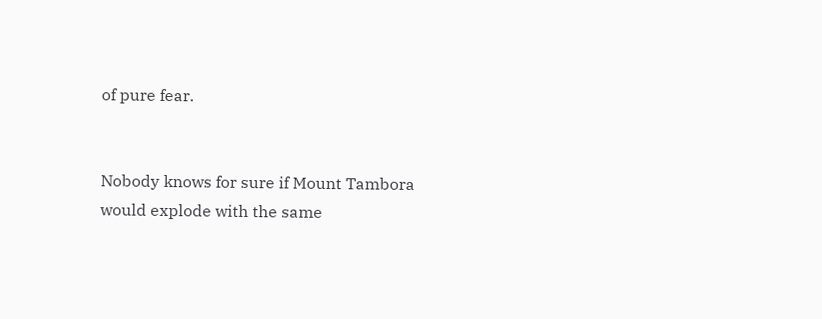of pure fear.


Nobody knows for sure if Mount Tambora would explode with the same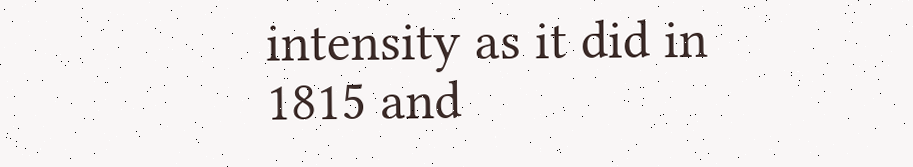intensity as it did in 1815 and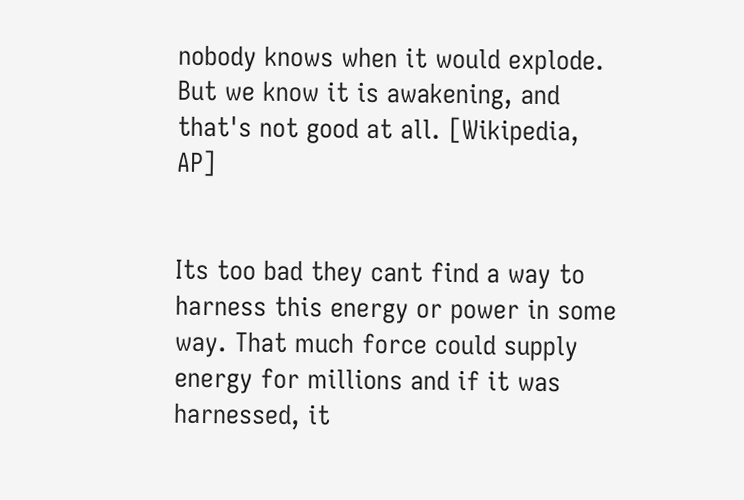nobody knows when it would explode. But we know it is awakening, and that's not good at all. [Wikipedia, AP]


Its too bad they cant find a way to harness this energy or power in some way. That much force could supply energy for millions and if it was harnessed, it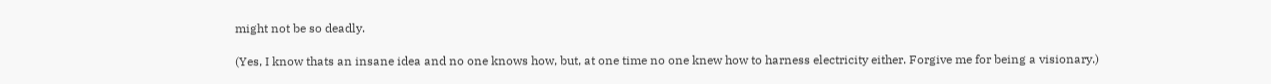might not be so deadly.

(Yes, I know thats an insane idea and no one knows how, but, at one time no one knew how to harness electricity either. Forgive me for being a visionary.)